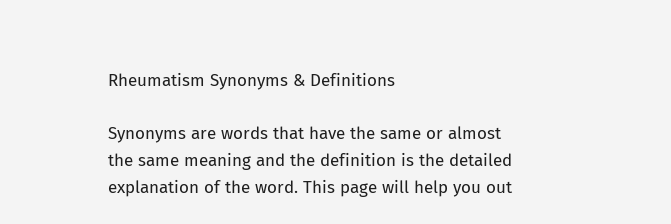Rheumatism Synonyms & Definitions

Synonyms are words that have the same or almost the same meaning and the definition is the detailed explanation of the word. This page will help you out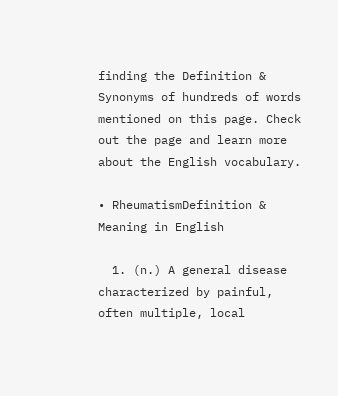finding the Definition & Synonyms of hundreds of words mentioned on this page. Check out the page and learn more about the English vocabulary.

• RheumatismDefinition & Meaning in English

  1. (n.) A general disease characterized by painful, often multiple, local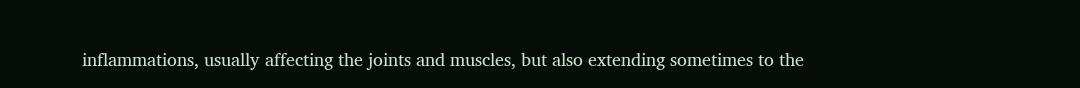inflammations, usually affecting the joints and muscles, but also extending sometimes to the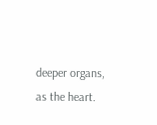deeper organs, as the heart.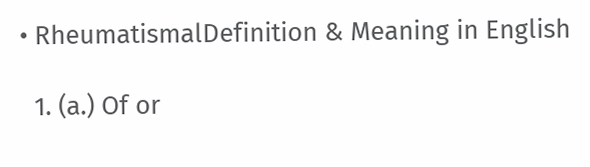• RheumatismalDefinition & Meaning in English

  1. (a.) Of or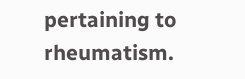pertaining to rheumatism.